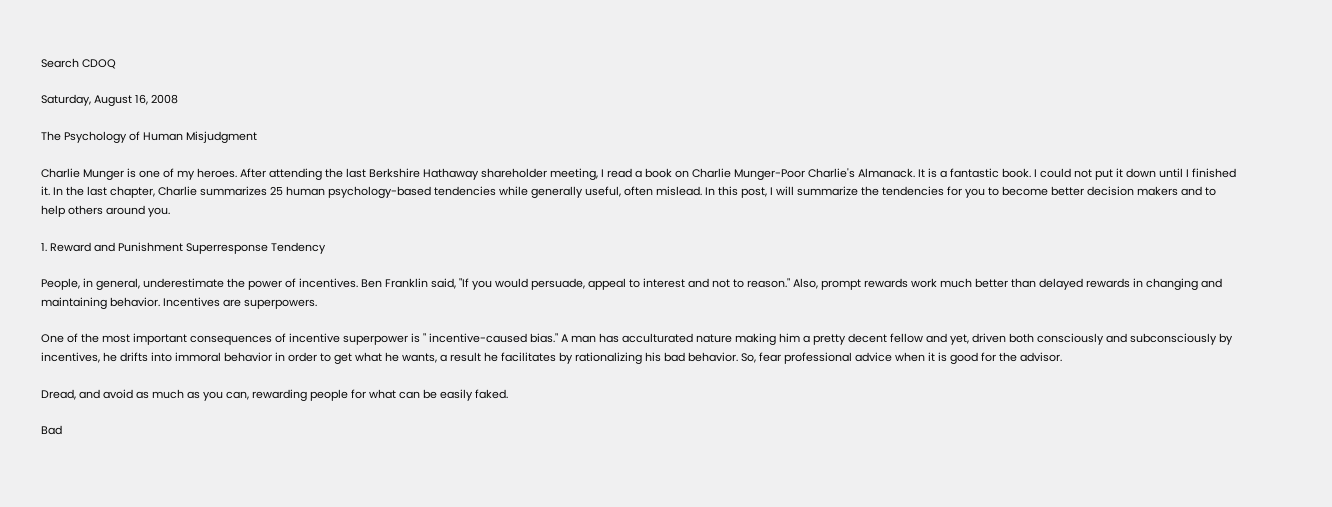Search CDOQ

Saturday, August 16, 2008

The Psychology of Human Misjudgment

Charlie Munger is one of my heroes. After attending the last Berkshire Hathaway shareholder meeting, I read a book on Charlie Munger-Poor Charlie's Almanack. It is a fantastic book. I could not put it down until I finished it. In the last chapter, Charlie summarizes 25 human psychology-based tendencies while generally useful, often mislead. In this post, I will summarize the tendencies for you to become better decision makers and to help others around you.

1. Reward and Punishment Superresponse Tendency

People, in general, underestimate the power of incentives. Ben Franklin said, "If you would persuade, appeal to interest and not to reason." Also, prompt rewards work much better than delayed rewards in changing and maintaining behavior. Incentives are superpowers.

One of the most important consequences of incentive superpower is " incentive-caused bias." A man has acculturated nature making him a pretty decent fellow and yet, driven both consciously and subconsciously by incentives, he drifts into immoral behavior in order to get what he wants, a result he facilitates by rationalizing his bad behavior. So, fear professional advice when it is good for the advisor.

Dread, and avoid as much as you can, rewarding people for what can be easily faked.

Bad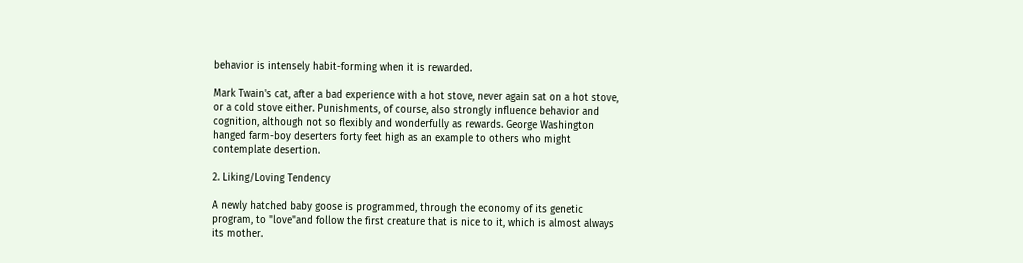behavior is intensely habit-forming when it is rewarded.

Mark Twain's cat, after a bad experience with a hot stove, never again sat on a hot stove, or a cold stove either. Punishments, of course, also strongly influence behavior and cognition, although not so flexibly and wonderfully as rewards. George Washington hanged farm-boy deserters forty feet high as an example to others who might contemplate desertion.

2. Liking/Loving Tendency

A newly hatched baby goose is programmed, through the economy of its genetic program, to "love"and follow the first creature that is nice to it, which is almost always its mother.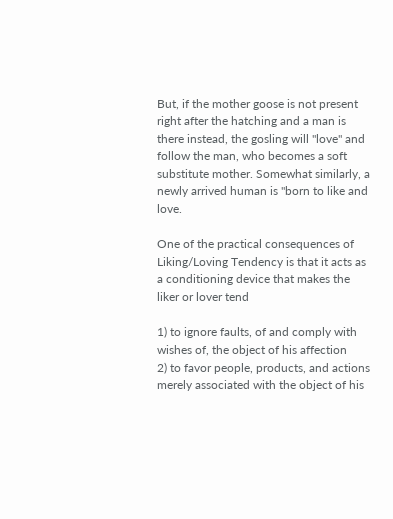But, if the mother goose is not present right after the hatching and a man is there instead, the gosling will "love" and follow the man, who becomes a soft substitute mother. Somewhat similarly, a newly arrived human is "born to like and love.

One of the practical consequences of Liking/Loving Tendency is that it acts as a conditioning device that makes the liker or lover tend

1) to ignore faults, of and comply with wishes of, the object of his affection
2) to favor people, products, and actions merely associated with the object of his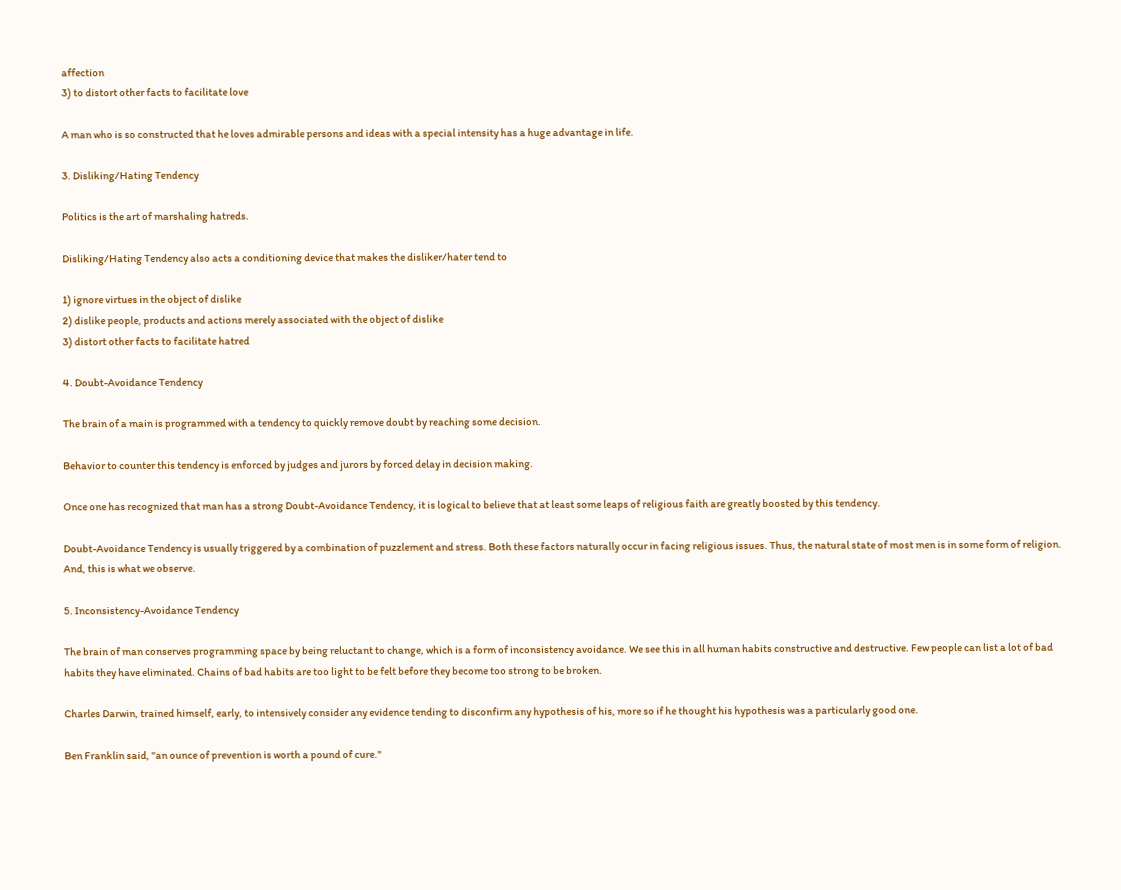affection
3) to distort other facts to facilitate love

A man who is so constructed that he loves admirable persons and ideas with a special intensity has a huge advantage in life.

3. Disliking/Hating Tendency

Politics is the art of marshaling hatreds.

Disliking/Hating Tendency also acts a conditioning device that makes the disliker/hater tend to

1) ignore virtues in the object of dislike
2) dislike people, products and actions merely associated with the object of dislike
3) distort other facts to facilitate hatred

4. Doubt-Avoidance Tendency

The brain of a main is programmed with a tendency to quickly remove doubt by reaching some decision.

Behavior to counter this tendency is enforced by judges and jurors by forced delay in decision making.

Once one has recognized that man has a strong Doubt-Avoidance Tendency, it is logical to believe that at least some leaps of religious faith are greatly boosted by this tendency.

Doubt-Avoidance Tendency is usually triggered by a combination of puzzlement and stress. Both these factors naturally occur in facing religious issues. Thus, the natural state of most men is in some form of religion. And, this is what we observe.

5. Inconsistency-Avoidance Tendency

The brain of man conserves programming space by being reluctant to change, which is a form of inconsistency avoidance. We see this in all human habits constructive and destructive. Few people can list a lot of bad habits they have eliminated. Chains of bad habits are too light to be felt before they become too strong to be broken.

Charles Darwin, trained himself, early, to intensively consider any evidence tending to disconfirm any hypothesis of his, more so if he thought his hypothesis was a particularly good one.

Ben Franklin said, "an ounce of prevention is worth a pound of cure."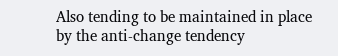Also tending to be maintained in place by the anti-change tendency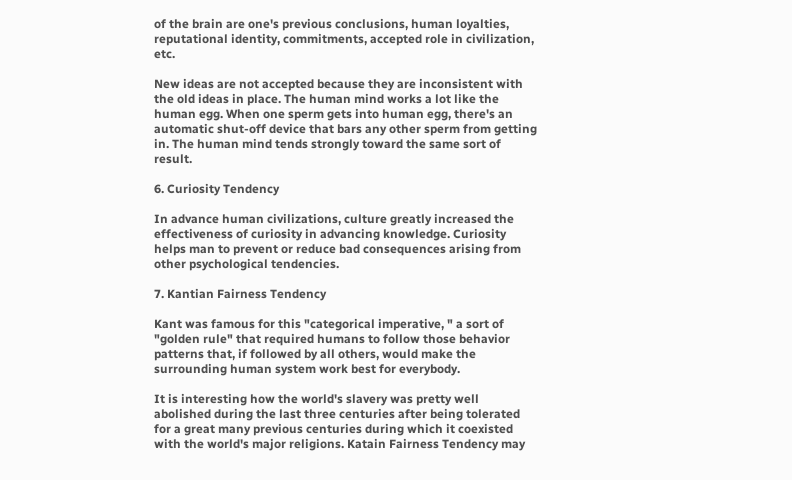of the brain are one's previous conclusions, human loyalties, reputational identity, commitments, accepted role in civilization, etc.

New ideas are not accepted because they are inconsistent with the old ideas in place. The human mind works a lot like the human egg. When one sperm gets into human egg, there's an automatic shut-off device that bars any other sperm from getting in. The human mind tends strongly toward the same sort of result.

6. Curiosity Tendency

In advance human civilizations, culture greatly increased the effectiveness of curiosity in advancing knowledge. Curiosity helps man to prevent or reduce bad consequences arising from other psychological tendencies.

7. Kantian Fairness Tendency

Kant was famous for this "categorical imperative, " a sort of "golden rule" that required humans to follow those behavior patterns that, if followed by all others, would make the surrounding human system work best for everybody.

It is interesting how the world's slavery was pretty well abolished during the last three centuries after being tolerated for a great many previous centuries during which it coexisted with the world's major religions. Katain Fairness Tendency may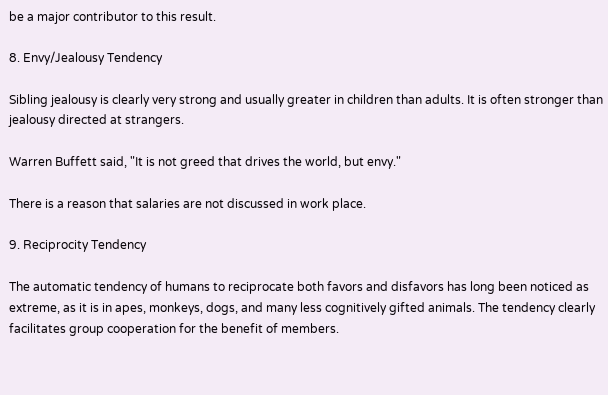be a major contributor to this result.

8. Envy/Jealousy Tendency

Sibling jealousy is clearly very strong and usually greater in children than adults. It is often stronger than jealousy directed at strangers.

Warren Buffett said, "It is not greed that drives the world, but envy."

There is a reason that salaries are not discussed in work place.

9. Reciprocity Tendency

The automatic tendency of humans to reciprocate both favors and disfavors has long been noticed as extreme, as it is in apes, monkeys, dogs, and many less cognitively gifted animals. The tendency clearly facilitates group cooperation for the benefit of members.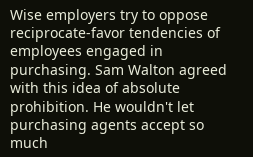Wise employers try to oppose reciprocate-favor tendencies of employees engaged in purchasing. Sam Walton agreed with this idea of absolute prohibition. He wouldn't let purchasing agents accept so much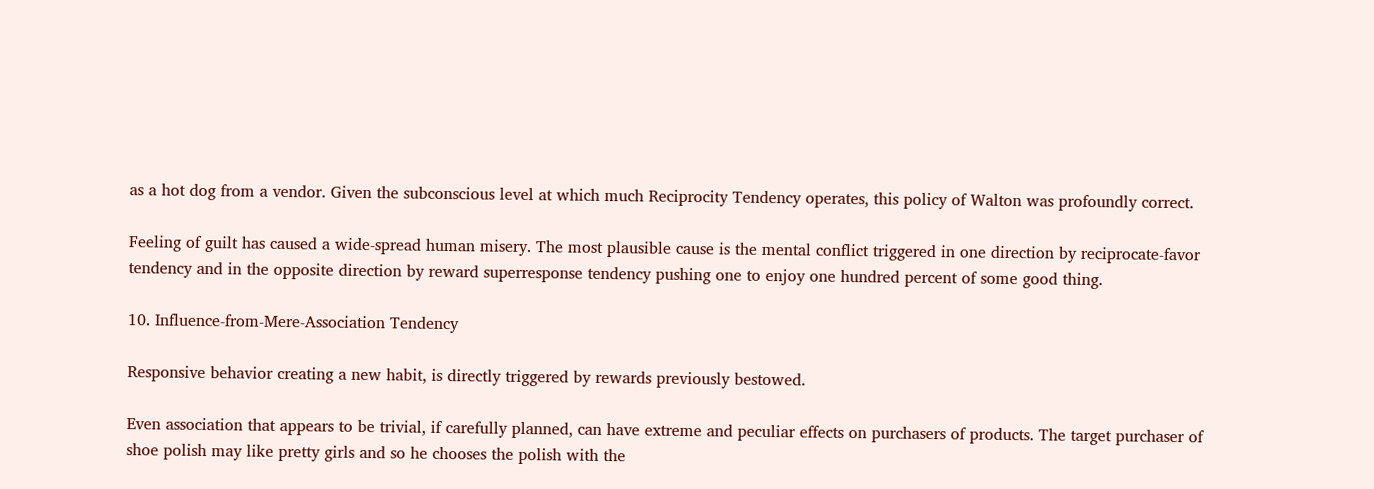as a hot dog from a vendor. Given the subconscious level at which much Reciprocity Tendency operates, this policy of Walton was profoundly correct.

Feeling of guilt has caused a wide-spread human misery. The most plausible cause is the mental conflict triggered in one direction by reciprocate-favor tendency and in the opposite direction by reward superresponse tendency pushing one to enjoy one hundred percent of some good thing.

10. Influence-from-Mere-Association Tendency

Responsive behavior creating a new habit, is directly triggered by rewards previously bestowed.

Even association that appears to be trivial, if carefully planned, can have extreme and peculiar effects on purchasers of products. The target purchaser of shoe polish may like pretty girls and so he chooses the polish with the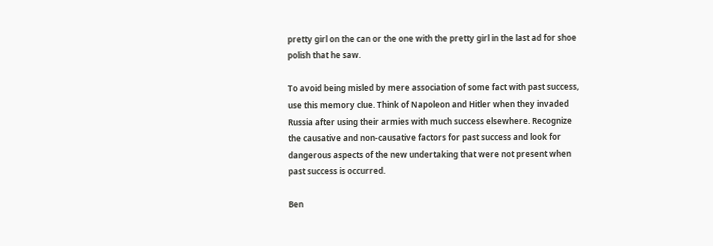pretty girl on the can or the one with the pretty girl in the last ad for shoe polish that he saw.

To avoid being misled by mere association of some fact with past success, use this memory clue. Think of Napoleon and Hitler when they invaded Russia after using their armies with much success elsewhere. Recognize the causative and non-causative factors for past success and look for dangerous aspects of the new undertaking that were not present when past success is occurred.

Ben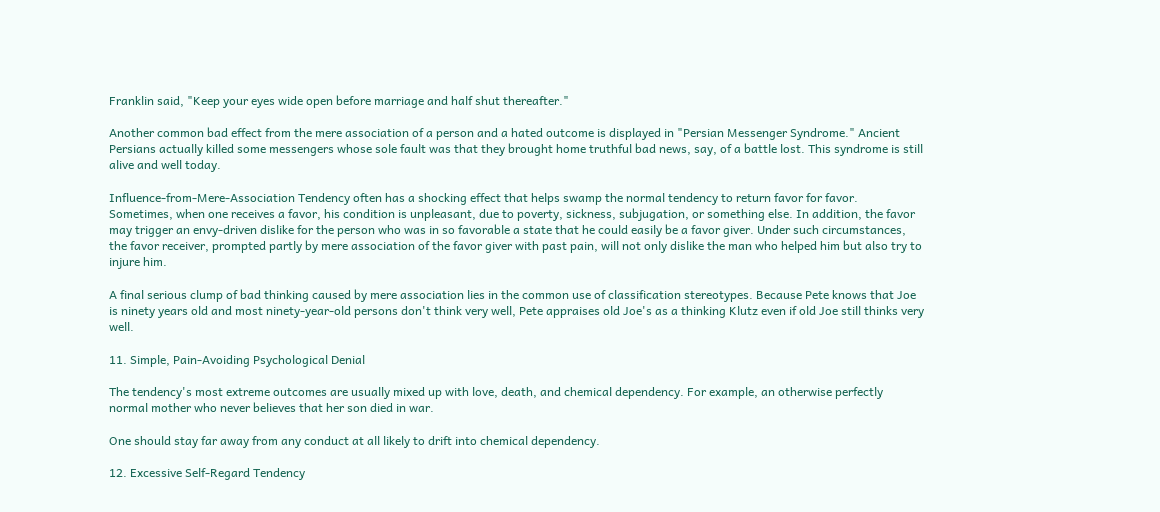Franklin said, "Keep your eyes wide open before marriage and half shut thereafter."

Another common bad effect from the mere association of a person and a hated outcome is displayed in "Persian Messenger Syndrome." Ancient Persians actually killed some messengers whose sole fault was that they brought home truthful bad news, say, of a battle lost. This syndrome is still alive and well today.

Influence-from-Mere-Association Tendency often has a shocking effect that helps swamp the normal tendency to return favor for favor. Sometimes, when one receives a favor, his condition is unpleasant, due to poverty, sickness, subjugation, or something else. In addition, the favor may trigger an envy-driven dislike for the person who was in so favorable a state that he could easily be a favor giver. Under such circumstances, the favor receiver, prompted partly by mere association of the favor giver with past pain, will not only dislike the man who helped him but also try to injure him.

A final serious clump of bad thinking caused by mere association lies in the common use of classification stereotypes. Because Pete knows that Joe is ninety years old and most ninety-year-old persons don't think very well, Pete appraises old Joe's as a thinking Klutz even if old Joe still thinks very well.

11. Simple, Pain-Avoiding Psychological Denial

The tendency's most extreme outcomes are usually mixed up with love, death, and chemical dependency. For example, an otherwise perfectly normal mother who never believes that her son died in war.

One should stay far away from any conduct at all likely to drift into chemical dependency.

12. Excessive Self-Regard Tendency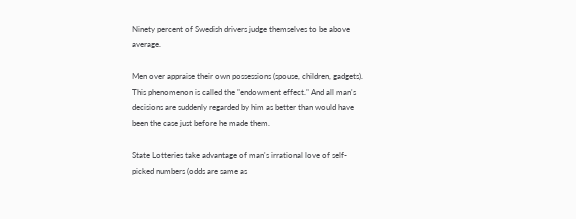Ninety percent of Swedish drivers judge themselves to be above average.

Men over appraise their own possessions (spouse, children, gadgets). This phenomenon is called the "endowment effect." And all man's decisions are suddenly regarded by him as better than would have been the case just before he made them.

State Lotteries take advantage of man's irrational love of self-picked numbers (odds are same as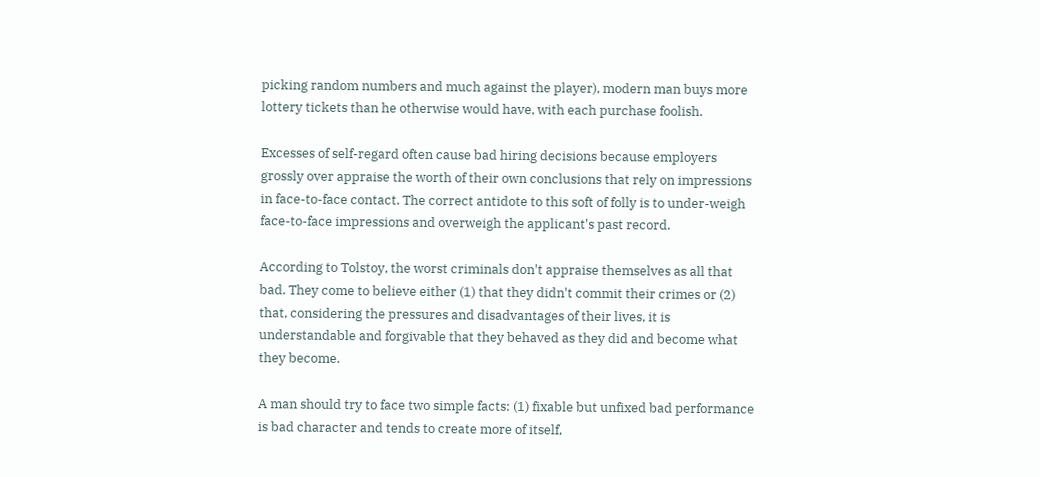picking random numbers and much against the player), modern man buys more lottery tickets than he otherwise would have, with each purchase foolish.

Excesses of self-regard often cause bad hiring decisions because employers grossly over appraise the worth of their own conclusions that rely on impressions in face-to-face contact. The correct antidote to this soft of folly is to under-weigh face-to-face impressions and overweigh the applicant's past record.

According to Tolstoy, the worst criminals don't appraise themselves as all that bad. They come to believe either (1) that they didn't commit their crimes or (2) that, considering the pressures and disadvantages of their lives, it is understandable and forgivable that they behaved as they did and become what they become.

A man should try to face two simple facts: (1) fixable but unfixed bad performance is bad character and tends to create more of itself,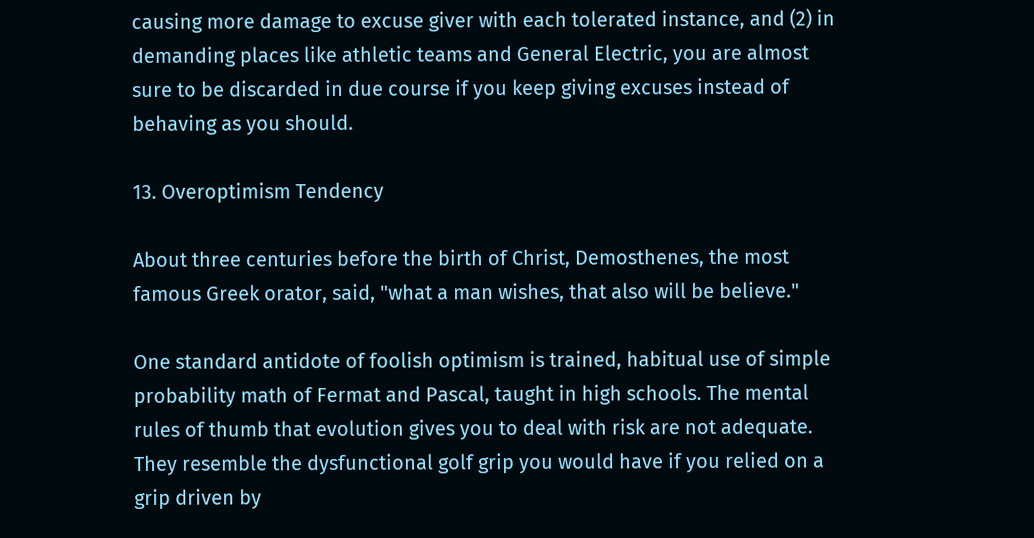causing more damage to excuse giver with each tolerated instance, and (2) in demanding places like athletic teams and General Electric, you are almost sure to be discarded in due course if you keep giving excuses instead of behaving as you should.

13. Overoptimism Tendency

About three centuries before the birth of Christ, Demosthenes, the most famous Greek orator, said, "what a man wishes, that also will be believe."

One standard antidote of foolish optimism is trained, habitual use of simple probability math of Fermat and Pascal, taught in high schools. The mental rules of thumb that evolution gives you to deal with risk are not adequate. They resemble the dysfunctional golf grip you would have if you relied on a grip driven by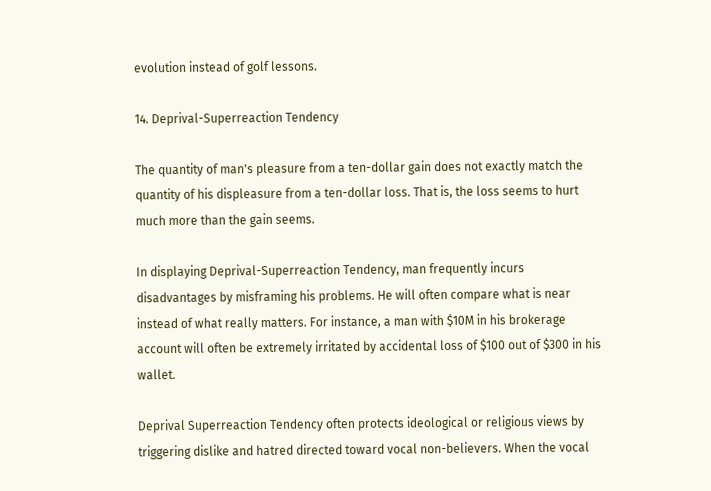evolution instead of golf lessons.

14. Deprival-Superreaction Tendency

The quantity of man's pleasure from a ten-dollar gain does not exactly match the quantity of his displeasure from a ten-dollar loss. That is, the loss seems to hurt much more than the gain seems.

In displaying Deprival-Superreaction Tendency, man frequently incurs disadvantages by misframing his problems. He will often compare what is near instead of what really matters. For instance, a man with $10M in his brokerage account will often be extremely irritated by accidental loss of $100 out of $300 in his wallet.

Deprival Superreaction Tendency often protects ideological or religious views by triggering dislike and hatred directed toward vocal non-believers. When the vocal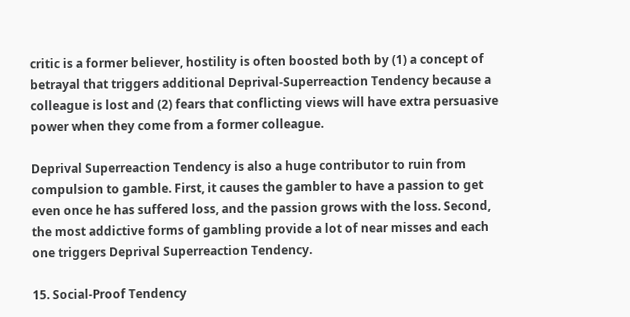critic is a former believer, hostility is often boosted both by (1) a concept of betrayal that triggers additional Deprival-Superreaction Tendency because a colleague is lost and (2) fears that conflicting views will have extra persuasive power when they come from a former colleague.

Deprival Superreaction Tendency is also a huge contributor to ruin from compulsion to gamble. First, it causes the gambler to have a passion to get even once he has suffered loss, and the passion grows with the loss. Second, the most addictive forms of gambling provide a lot of near misses and each one triggers Deprival Superreaction Tendency.

15. Social-Proof Tendency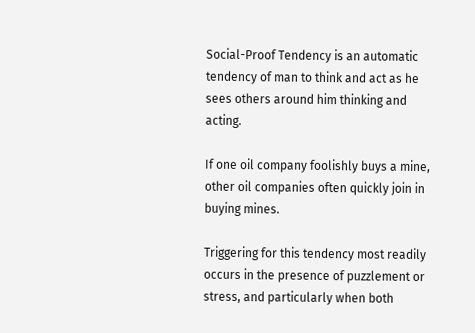Social-Proof Tendency is an automatic tendency of man to think and act as he sees others around him thinking and acting.

If one oil company foolishly buys a mine, other oil companies often quickly join in buying mines.

Triggering for this tendency most readily occurs in the presence of puzzlement or stress, and particularly when both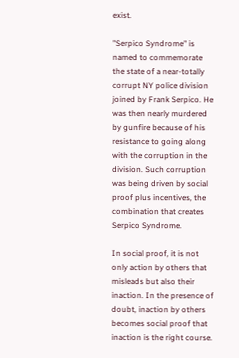exist.

"Serpico Syndrome" is named to commemorate the state of a near-totally corrupt NY police division joined by Frank Serpico. He was then nearly murdered by gunfire because of his resistance to going along with the corruption in the division. Such corruption was being driven by social proof plus incentives, the combination that creates Serpico Syndrome.

In social proof, it is not only action by others that misleads but also their inaction. In the presence of doubt, inaction by others becomes social proof that inaction is the right course.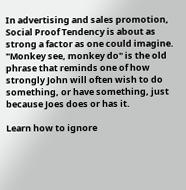In advertising and sales promotion, Social Proof Tendency is about as strong a factor as one could imagine. "Monkey see, monkey do" is the old phrase that reminds one of how strongly John will often wish to do something, or have something, just because Joes does or has it.

Learn how to ignore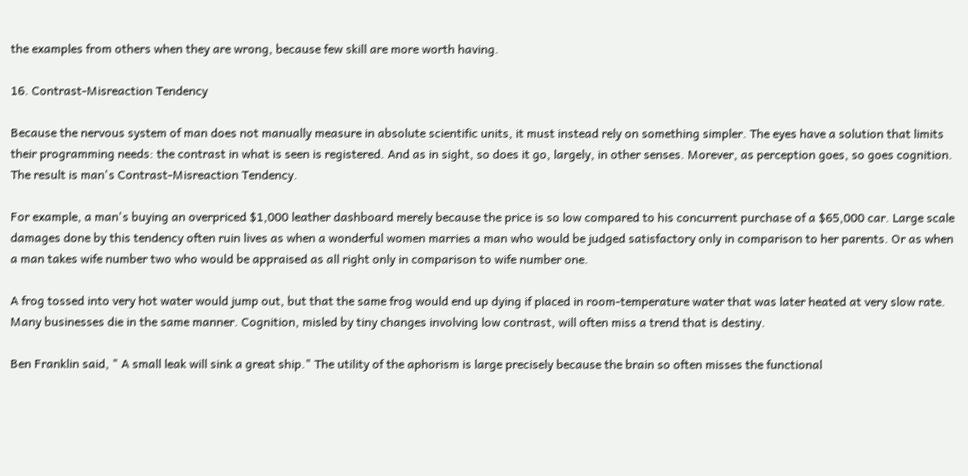the examples from others when they are wrong, because few skill are more worth having.

16. Contrast-Misreaction Tendency

Because the nervous system of man does not manually measure in absolute scientific units, it must instead rely on something simpler. The eyes have a solution that limits their programming needs: the contrast in what is seen is registered. And as in sight, so does it go, largely, in other senses. Morever, as perception goes, so goes cognition. The result is man's Contrast-Misreaction Tendency.

For example, a man's buying an overpriced $1,000 leather dashboard merely because the price is so low compared to his concurrent purchase of a $65,000 car. Large scale damages done by this tendency often ruin lives as when a wonderful women marries a man who would be judged satisfactory only in comparison to her parents. Or as when a man takes wife number two who would be appraised as all right only in comparison to wife number one.

A frog tossed into very hot water would jump out, but that the same frog would end up dying if placed in room-temperature water that was later heated at very slow rate. Many businesses die in the same manner. Cognition, misled by tiny changes involving low contrast, will often miss a trend that is destiny.

Ben Franklin said, " A small leak will sink a great ship." The utility of the aphorism is large precisely because the brain so often misses the functional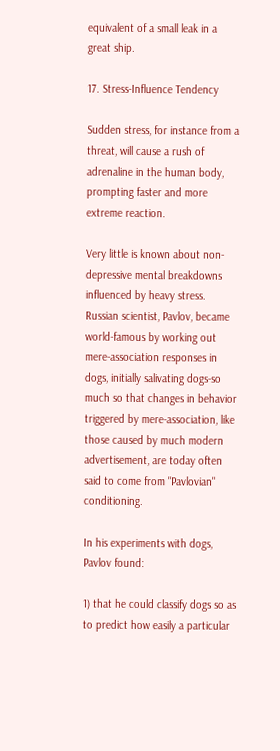equivalent of a small leak in a great ship.

17. Stress-Influence Tendency

Sudden stress, for instance from a threat, will cause a rush of adrenaline in the human body, prompting faster and more extreme reaction.

Very little is known about non-depressive mental breakdowns influenced by heavy stress. Russian scientist, Pavlov, became world-famous by working out mere-association responses in dogs, initially salivating dogs-so much so that changes in behavior triggered by mere-association, like those caused by much modern advertisement, are today often said to come from "Pavlovian" conditioning.

In his experiments with dogs, Pavlov found:

1) that he could classify dogs so as to predict how easily a particular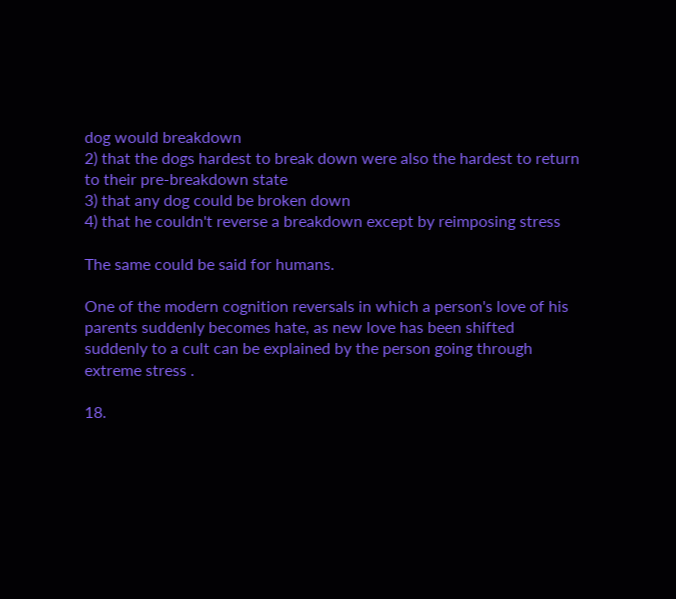dog would breakdown
2) that the dogs hardest to break down were also the hardest to return to their pre-breakdown state
3) that any dog could be broken down
4) that he couldn't reverse a breakdown except by reimposing stress

The same could be said for humans.

One of the modern cognition reversals in which a person's love of his parents suddenly becomes hate, as new love has been shifted suddenly to a cult can be explained by the person going through extreme stress .

18.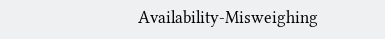Availability-Misweighing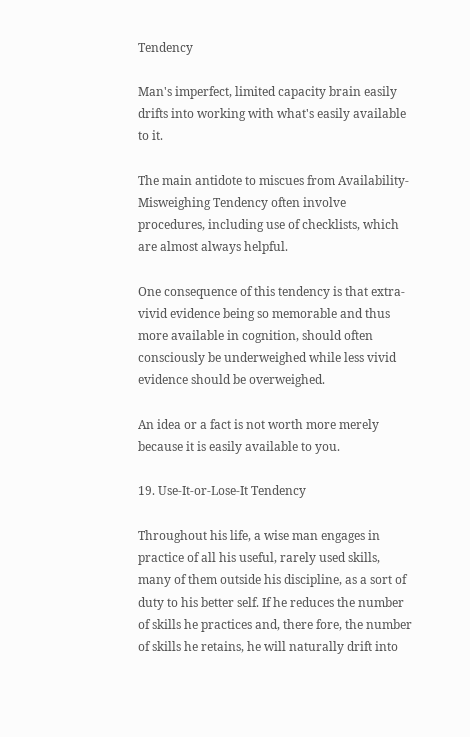Tendency

Man's imperfect, limited capacity brain easily drifts into working with what's easily available to it.

The main antidote to miscues from Availability-Misweighing Tendency often involve procedures, including use of checklists, which are almost always helpful.

One consequence of this tendency is that extra-vivid evidence being so memorable and thus more available in cognition, should often consciously be underweighed while less vivid evidence should be overweighed.

An idea or a fact is not worth more merely because it is easily available to you.

19. Use-It-or-Lose-It Tendency

Throughout his life, a wise man engages in practice of all his useful, rarely used skills, many of them outside his discipline, as a sort of duty to his better self. If he reduces the number of skills he practices and, there fore, the number of skills he retains, he will naturally drift into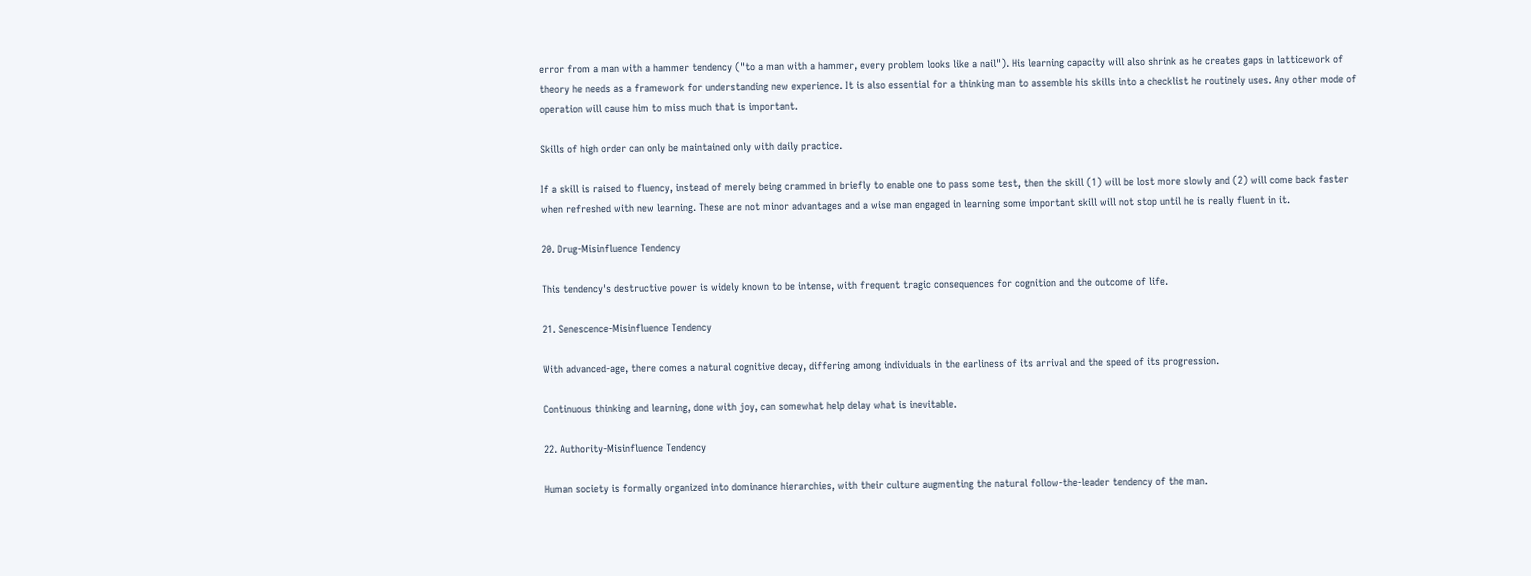error from a man with a hammer tendency ("to a man with a hammer, every problem looks like a nail"). His learning capacity will also shrink as he creates gaps in latticework of theory he needs as a framework for understanding new experience. It is also essential for a thinking man to assemble his skills into a checklist he routinely uses. Any other mode of operation will cause him to miss much that is important.

Skills of high order can only be maintained only with daily practice.

If a skill is raised to fluency, instead of merely being crammed in briefly to enable one to pass some test, then the skill (1) will be lost more slowly and (2) will come back faster when refreshed with new learning. These are not minor advantages and a wise man engaged in learning some important skill will not stop until he is really fluent in it.

20. Drug-Misinfluence Tendency

This tendency's destructive power is widely known to be intense, with frequent tragic consequences for cognition and the outcome of life.

21. Senescence-Misinfluence Tendency

With advanced-age, there comes a natural cognitive decay, differing among individuals in the earliness of its arrival and the speed of its progression.

Continuous thinking and learning, done with joy, can somewhat help delay what is inevitable.

22. Authority-Misinfluence Tendency

Human society is formally organized into dominance hierarchies, with their culture augmenting the natural follow-the-leader tendency of the man.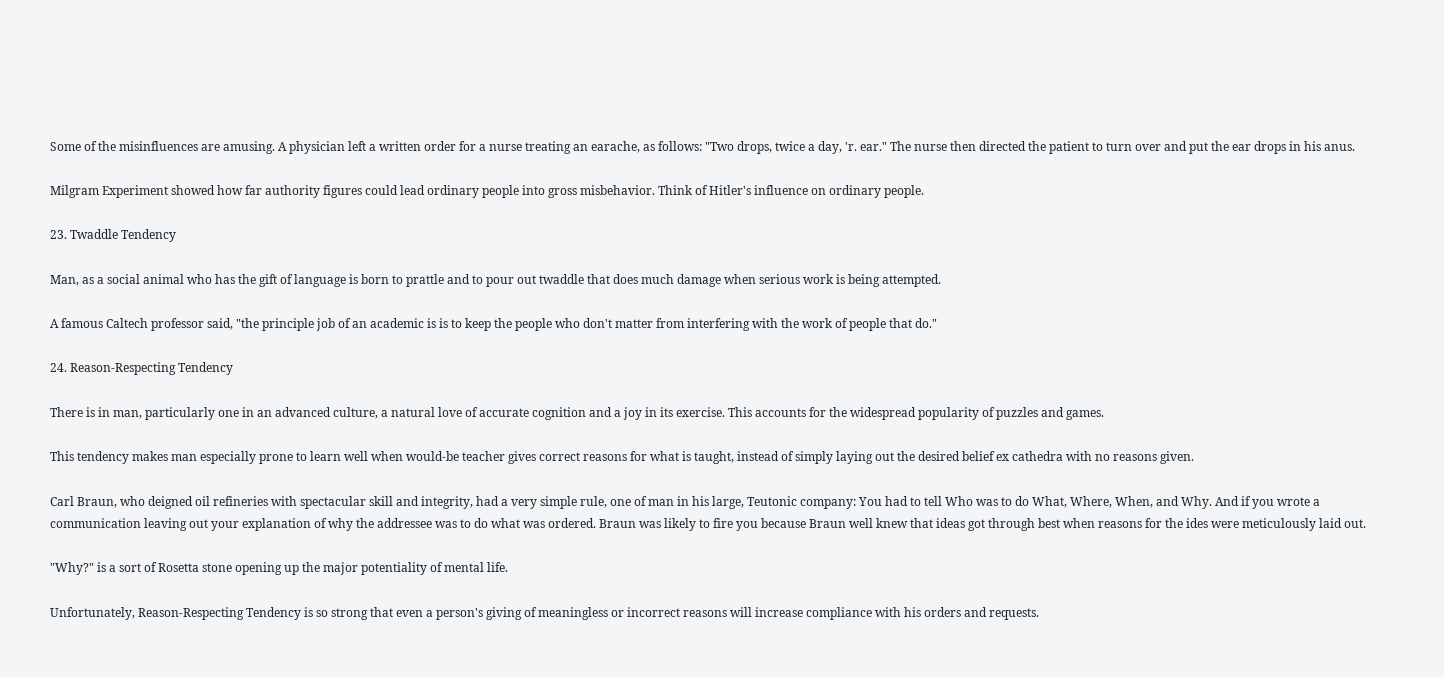Some of the misinfluences are amusing. A physician left a written order for a nurse treating an earache, as follows: "Two drops, twice a day, 'r. ear." The nurse then directed the patient to turn over and put the ear drops in his anus.

Milgram Experiment showed how far authority figures could lead ordinary people into gross misbehavior. Think of Hitler's influence on ordinary people.

23. Twaddle Tendency

Man, as a social animal who has the gift of language is born to prattle and to pour out twaddle that does much damage when serious work is being attempted.

A famous Caltech professor said, "the principle job of an academic is is to keep the people who don't matter from interfering with the work of people that do."

24. Reason-Respecting Tendency

There is in man, particularly one in an advanced culture, a natural love of accurate cognition and a joy in its exercise. This accounts for the widespread popularity of puzzles and games.

This tendency makes man especially prone to learn well when would-be teacher gives correct reasons for what is taught, instead of simply laying out the desired belief ex cathedra with no reasons given.

Carl Braun, who deigned oil refineries with spectacular skill and integrity, had a very simple rule, one of man in his large, Teutonic company: You had to tell Who was to do What, Where, When, and Why. And if you wrote a communication leaving out your explanation of why the addressee was to do what was ordered. Braun was likely to fire you because Braun well knew that ideas got through best when reasons for the ides were meticulously laid out.

"Why?" is a sort of Rosetta stone opening up the major potentiality of mental life.

Unfortunately, Reason-Respecting Tendency is so strong that even a person's giving of meaningless or incorrect reasons will increase compliance with his orders and requests.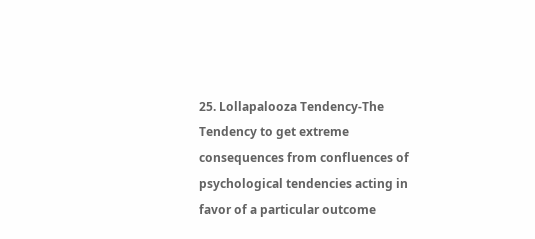25. Lollapalooza Tendency-The Tendency to get extreme consequences from confluences of psychological tendencies acting in favor of a particular outcome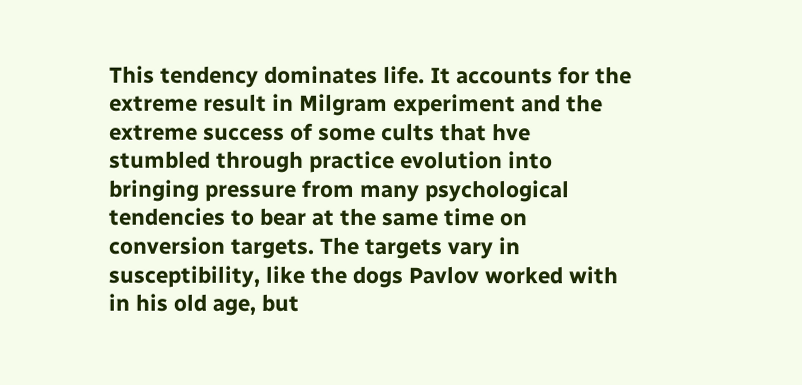This tendency dominates life. It accounts for the extreme result in Milgram experiment and the extreme success of some cults that hve stumbled through practice evolution into bringing pressure from many psychological tendencies to bear at the same time on conversion targets. The targets vary in susceptibility, like the dogs Pavlov worked with in his old age, but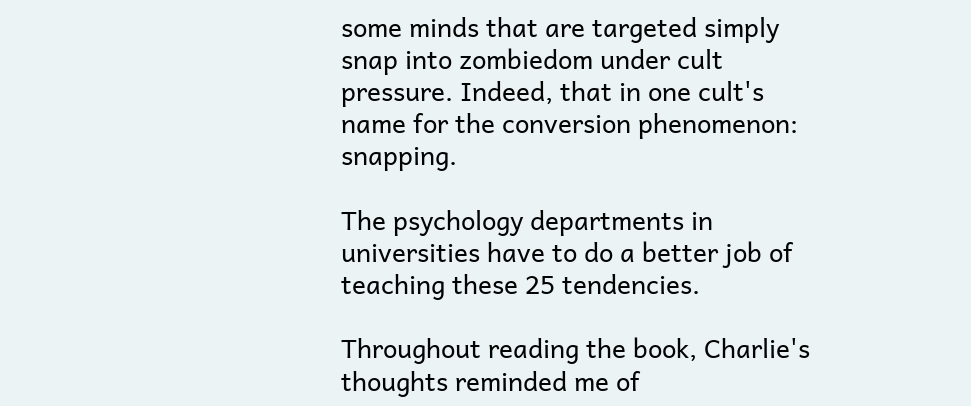some minds that are targeted simply snap into zombiedom under cult pressure. Indeed, that in one cult's name for the conversion phenomenon: snapping.

The psychology departments in universities have to do a better job of teaching these 25 tendencies.

Throughout reading the book, Charlie's thoughts reminded me of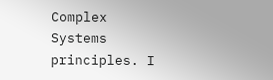Complex Systems principles. I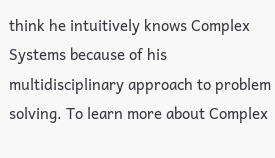think he intuitively knows Complex Systems because of his multidisciplinary approach to problem solving. To learn more about Complex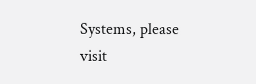Systems, please visit